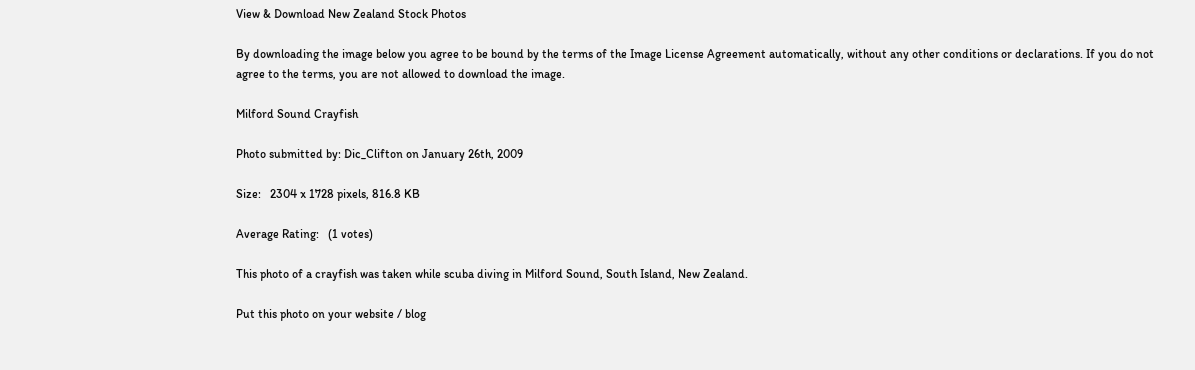View & Download New Zealand Stock Photos

By downloading the image below you agree to be bound by the terms of the Image License Agreement automatically, without any other conditions or declarations. If you do not agree to the terms, you are not allowed to download the image.

Milford Sound Crayfish

Photo submitted by: Dic_Clifton on January 26th, 2009

Size:   2304 x 1728 pixels, 816.8 KB

Average Rating:   (1 votes)

This photo of a crayfish was taken while scuba diving in Milford Sound, South Island, New Zealand.

Put this photo on your website / blog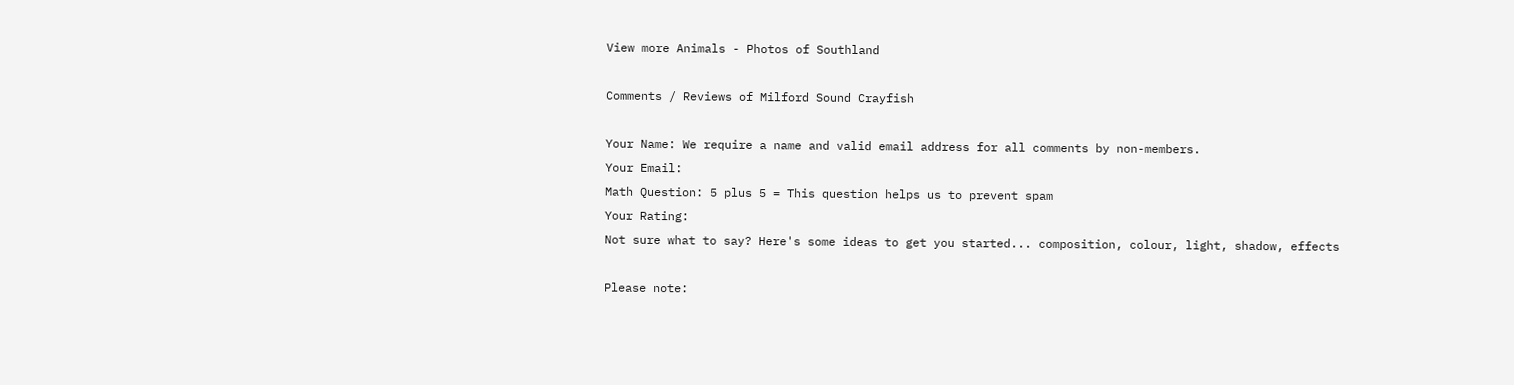View more Animals - Photos of Southland

Comments / Reviews of Milford Sound Crayfish

Your Name: We require a name and valid email address for all comments by non-members.
Your Email:
Math Question: 5 plus 5 = This question helps us to prevent spam
Your Rating:
Not sure what to say? Here's some ideas to get you started... composition, colour, light, shadow, effects

Please note: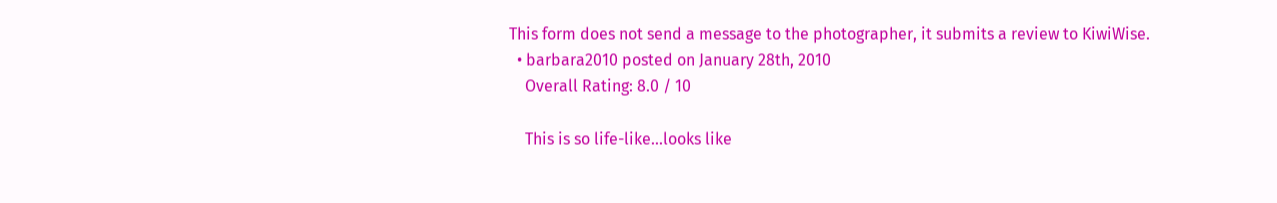This form does not send a message to the photographer, it submits a review to KiwiWise.
  • barbara2010 posted on January 28th, 2010
    Overall Rating: 8.0 / 10

    This is so life-like...looks like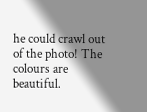he could crawl out of the photo! The colours are beautiful.